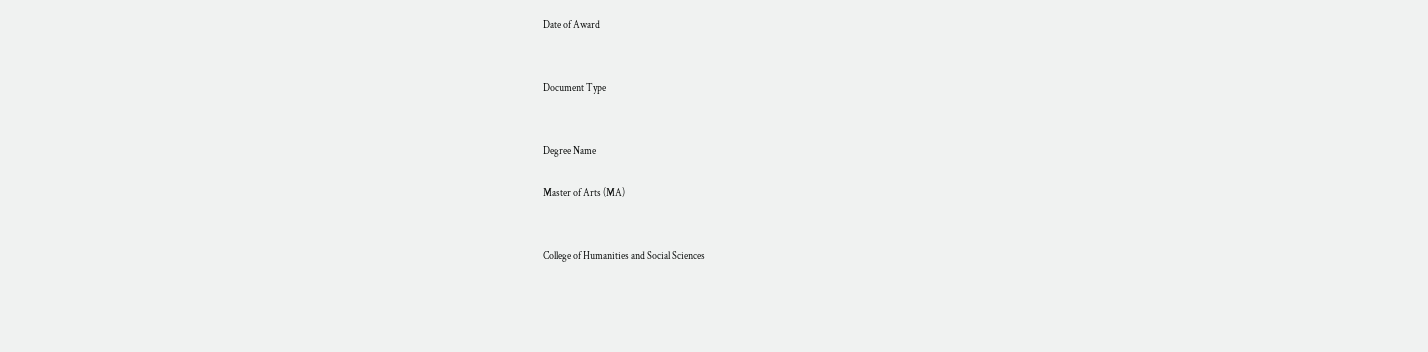Date of Award


Document Type


Degree Name

Master of Arts (MA)


College of Humanities and Social Sciences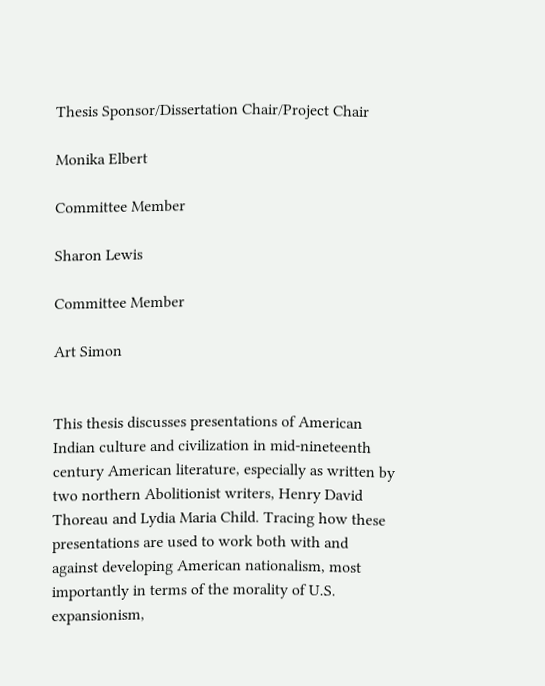Thesis Sponsor/Dissertation Chair/Project Chair

Monika Elbert

Committee Member

Sharon Lewis

Committee Member

Art Simon


This thesis discusses presentations of American Indian culture and civilization in mid-nineteenth century American literature, especially as written by two northern Abolitionist writers, Henry David Thoreau and Lydia Maria Child. Tracing how these presentations are used to work both with and against developing American nationalism, most importantly in terms of the morality of U.S. expansionism,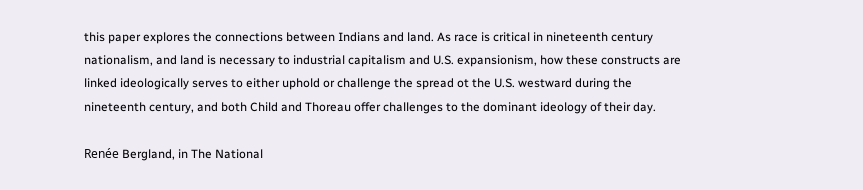this paper explores the connections between Indians and land. As race is critical in nineteenth century nationalism, and land is necessary to industrial capitalism and U.S. expansionism, how these constructs are linked ideologically serves to either uphold or challenge the spread ot the U.S. westward during the nineteenth century, and both Child and Thoreau offer challenges to the dominant ideology of their day.

Renée Bergland, in The National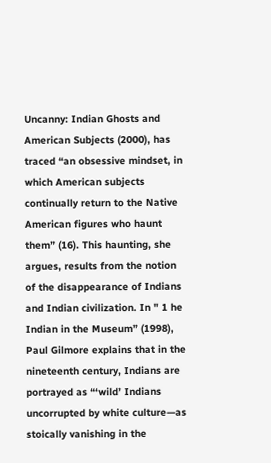Uncanny: Indian Ghosts and American Subjects (2000), has traced “an obsessive mindset, in which American subjects continually return to the Native American figures who haunt them” (16). This haunting, she argues, results from the notion of the disappearance of Indians and Indian civilization. In " 1 he Indian in the Museum” (1998), Paul Gilmore explains that in the nineteenth century, Indians are portrayed as “‘wild’ Indians uncorrupted by white culture—as stoically vanishing in the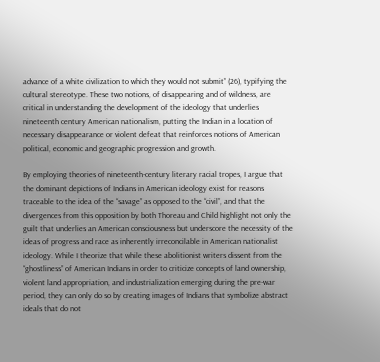advance of a white civilization to which they would not submit” (26), typifying the cultural stereotype. These two notions, of disappearing and of wildness, are critical in understanding the development of the ideology that underlies nineteenth century American nationalism, putting the Indian in a location of necessary disappearance or violent defeat that reinforces notions of American political, economic and geographic progression and growth.

By employing theories of nineteenth-century literary racial tropes, I argue that the dominant depictions of Indians in American ideology exist for reasons traceable to the idea of the “savage” as opposed to the “civil”, and that the divergences from this opposition by both Thoreau and Child highlight not only the guilt that underlies an American consciousness but underscore the necessity of the ideas of progress and race as inherently irreconcilable in American nationalist ideology. While I theorize that while these abolitionist writers dissent from the “ghostliness” of American Indians in order to criticize concepts of land ownership, violent land appropriation, and industrialization emerging during the pre-war period, they can only do so by creating images of Indians that symbolize abstract ideals that do not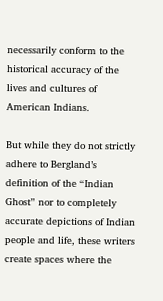necessarily conform to the historical accuracy of the lives and cultures of American Indians.

But while they do not strictly adhere to Bergland’s definition of the “Indian Ghost” nor to completely accurate depictions of Indian people and life, these writers create spaces where the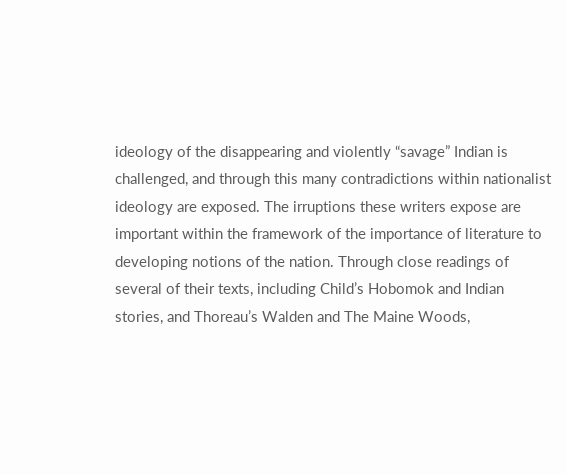ideology of the disappearing and violently “savage” Indian is challenged, and through this many contradictions within nationalist ideology are exposed. The irruptions these writers expose are important within the framework of the importance of literature to developing notions of the nation. Through close readings of several of their texts, including Child’s Hobomok and Indian stories, and Thoreau’s Walden and The Maine Woods,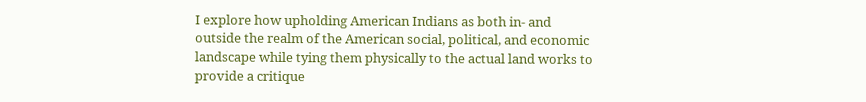I explore how upholding American Indians as both in- and outside the realm of the American social, political, and economic landscape while tying them physically to the actual land works to provide a critique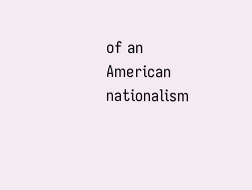of an American nationalism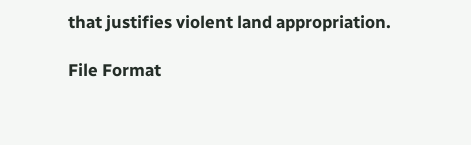that justifies violent land appropriation.

File Format